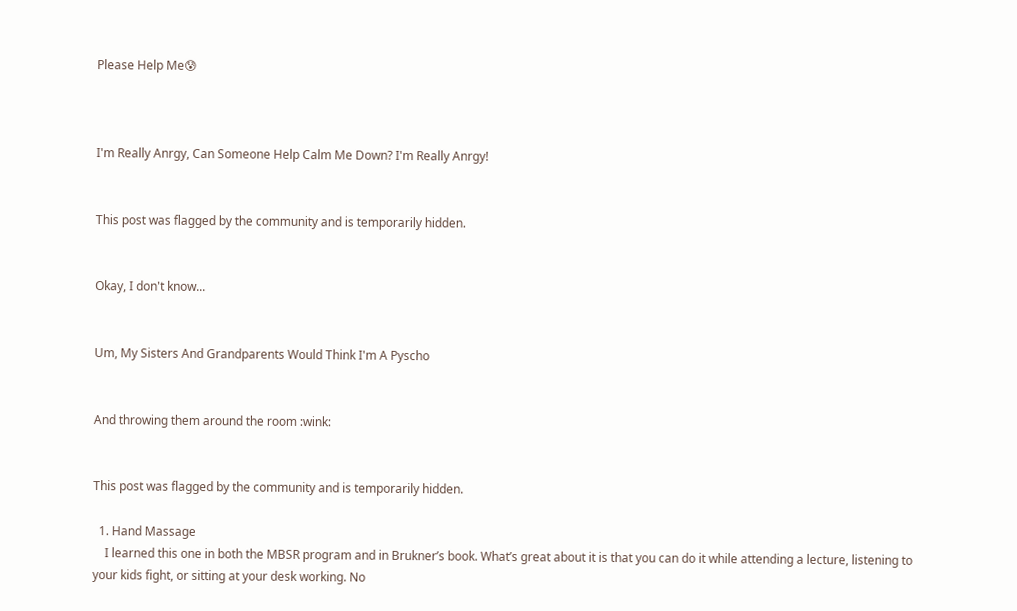Please Help Me😰



I'm Really Anrgy, Can Someone Help Calm Me Down? I'm Really Anrgy!


This post was flagged by the community and is temporarily hidden.


Okay, I don't know...


Um, My Sisters And Grandparents Would Think I'm A Pyscho


And throwing them around the room :wink:


This post was flagged by the community and is temporarily hidden.

  1. Hand Massage
    I learned this one in both the MBSR program and in Brukner’s book. What’s great about it is that you can do it while attending a lecture, listening to your kids fight, or sitting at your desk working. No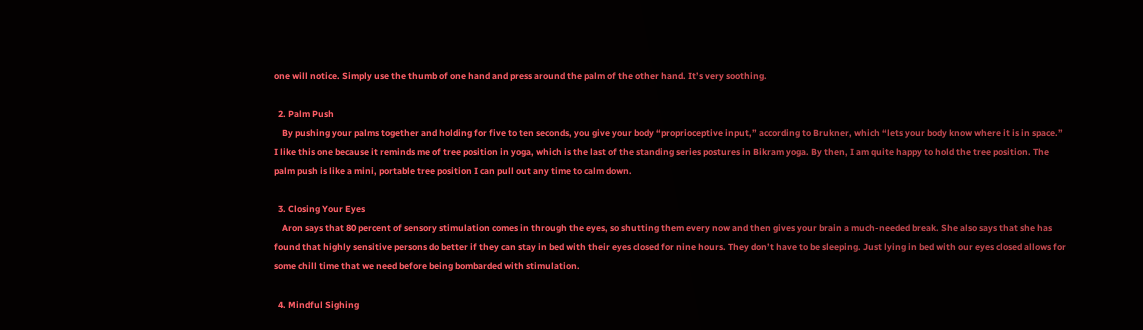one will notice. Simply use the thumb of one hand and press around the palm of the other hand. It’s very soothing.

  2. Palm Push
    By pushing your palms together and holding for five to ten seconds, you give your body “proprioceptive input,” according to Brukner, which “lets your body know where it is in space.” I like this one because it reminds me of tree position in yoga, which is the last of the standing series postures in Bikram yoga. By then, I am quite happy to hold the tree position. The palm push is like a mini, portable tree position I can pull out any time to calm down.

  3. Closing Your Eyes
    Aron says that 80 percent of sensory stimulation comes in through the eyes, so shutting them every now and then gives your brain a much-needed break. She also says that she has found that highly sensitive persons do better if they can stay in bed with their eyes closed for nine hours. They don’t have to be sleeping. Just lying in bed with our eyes closed allows for some chill time that we need before being bombarded with stimulation.

  4. Mindful Sighing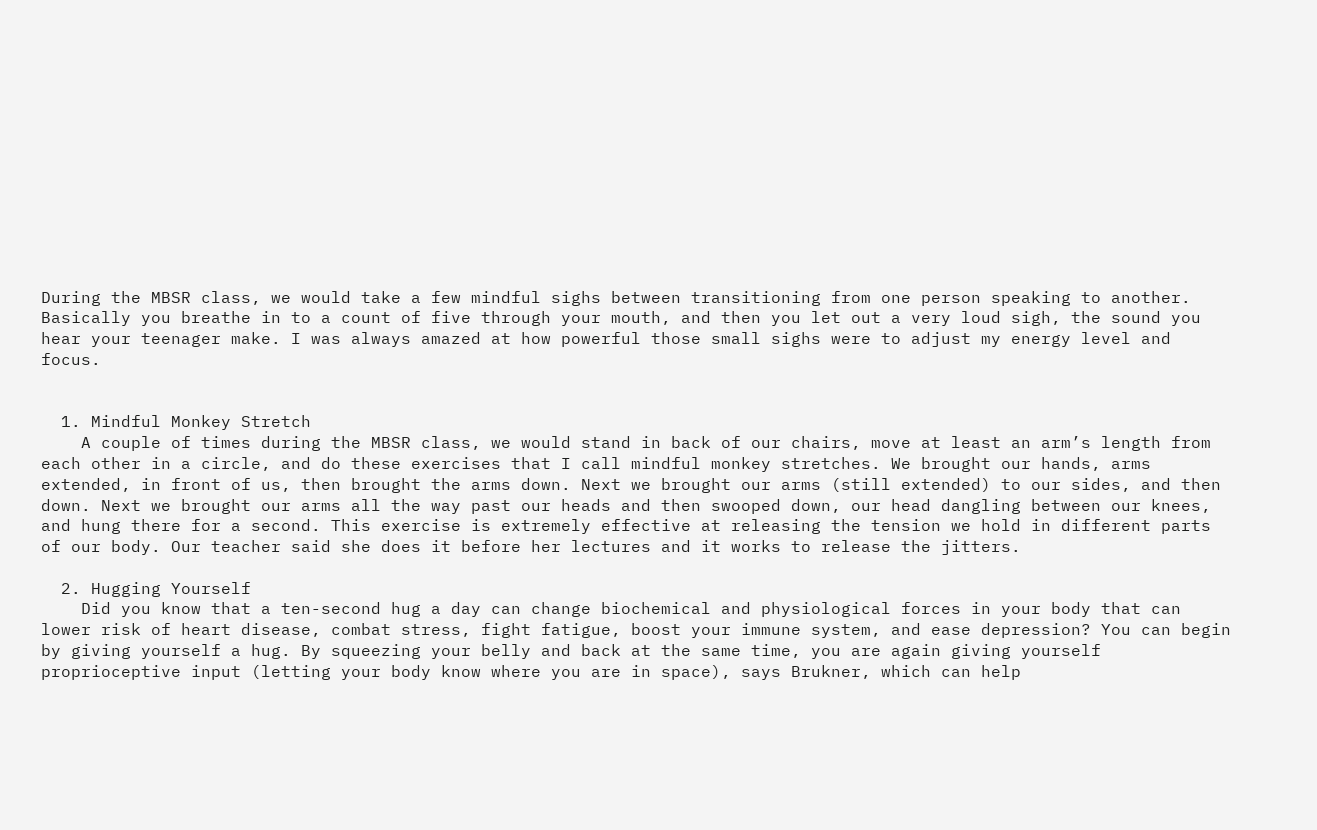During the MBSR class, we would take a few mindful sighs between transitioning from one person speaking to another. Basically you breathe in to a count of five through your mouth, and then you let out a very loud sigh, the sound you hear your teenager make. I was always amazed at how powerful those small sighs were to adjust my energy level and focus.


  1. Mindful Monkey Stretch
    A couple of times during the MBSR class, we would stand in back of our chairs, move at least an arm’s length from each other in a circle, and do these exercises that I call mindful monkey stretches. We brought our hands, arms extended, in front of us, then brought the arms down. Next we brought our arms (still extended) to our sides, and then down. Next we brought our arms all the way past our heads and then swooped down, our head dangling between our knees, and hung there for a second. This exercise is extremely effective at releasing the tension we hold in different parts of our body. Our teacher said she does it before her lectures and it works to release the jitters.

  2. Hugging Yourself
    Did you know that a ten-second hug a day can change biochemical and physiological forces in your body that can lower risk of heart disease, combat stress, fight fatigue, boost your immune system, and ease depression? You can begin by giving yourself a hug. By squeezing your belly and back at the same time, you are again giving yourself proprioceptive input (letting your body know where you are in space), says Brukner, which can help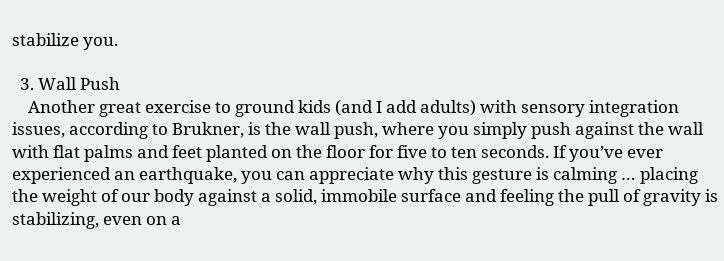stabilize you.

  3. Wall Push
    Another great exercise to ground kids (and I add adults) with sensory integration issues, according to Brukner, is the wall push, where you simply push against the wall with flat palms and feet planted on the floor for five to ten seconds. If you’ve ever experienced an earthquake, you can appreciate why this gesture is calming … placing the weight of our body against a solid, immobile surface and feeling the pull of gravity is stabilizing, even on a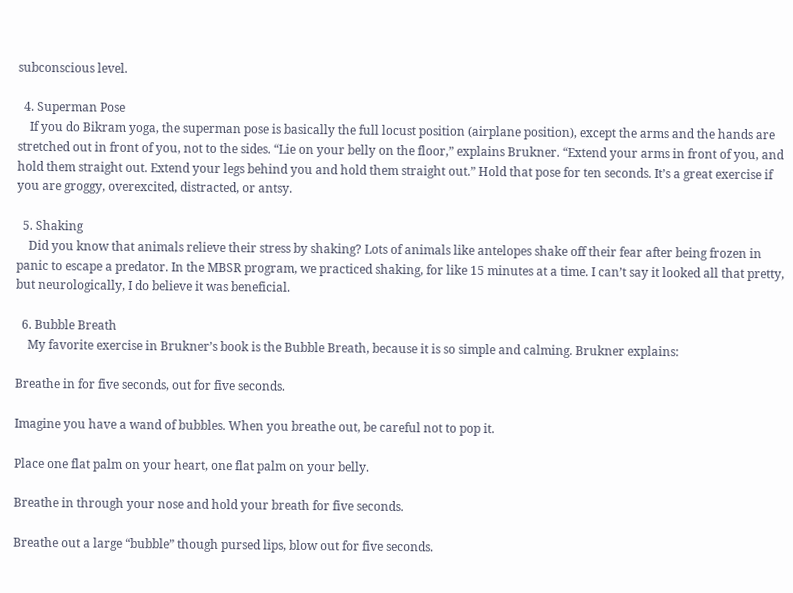subconscious level.

  4. Superman Pose
    If you do Bikram yoga, the superman pose is basically the full locust position (airplane position), except the arms and the hands are stretched out in front of you, not to the sides. “Lie on your belly on the floor,” explains Brukner. “Extend your arms in front of you, and hold them straight out. Extend your legs behind you and hold them straight out.” Hold that pose for ten seconds. It’s a great exercise if you are groggy, overexcited, distracted, or antsy.

  5. Shaking
    Did you know that animals relieve their stress by shaking? Lots of animals like antelopes shake off their fear after being frozen in panic to escape a predator. In the MBSR program, we practiced shaking, for like 15 minutes at a time. I can’t say it looked all that pretty, but neurologically, I do believe it was beneficial.

  6. Bubble Breath
    My favorite exercise in Brukner’s book is the Bubble Breath, because it is so simple and calming. Brukner explains:

Breathe in for five seconds, out for five seconds.

Imagine you have a wand of bubbles. When you breathe out, be careful not to pop it.

Place one flat palm on your heart, one flat palm on your belly.

Breathe in through your nose and hold your breath for five seconds.

Breathe out a large “bubble” though pursed lips, blow out for five seconds.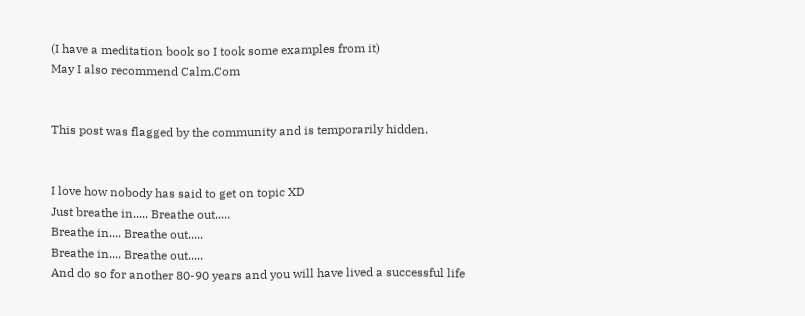(I have a meditation book so I took some examples from it)
May I also recommend Calm.Com


This post was flagged by the community and is temporarily hidden.


I love how nobody has said to get on topic XD
Just breathe in..... Breathe out.....
Breathe in.... Breathe out.....
Breathe in.... Breathe out.....
And do so for another 80-90 years and you will have lived a successful life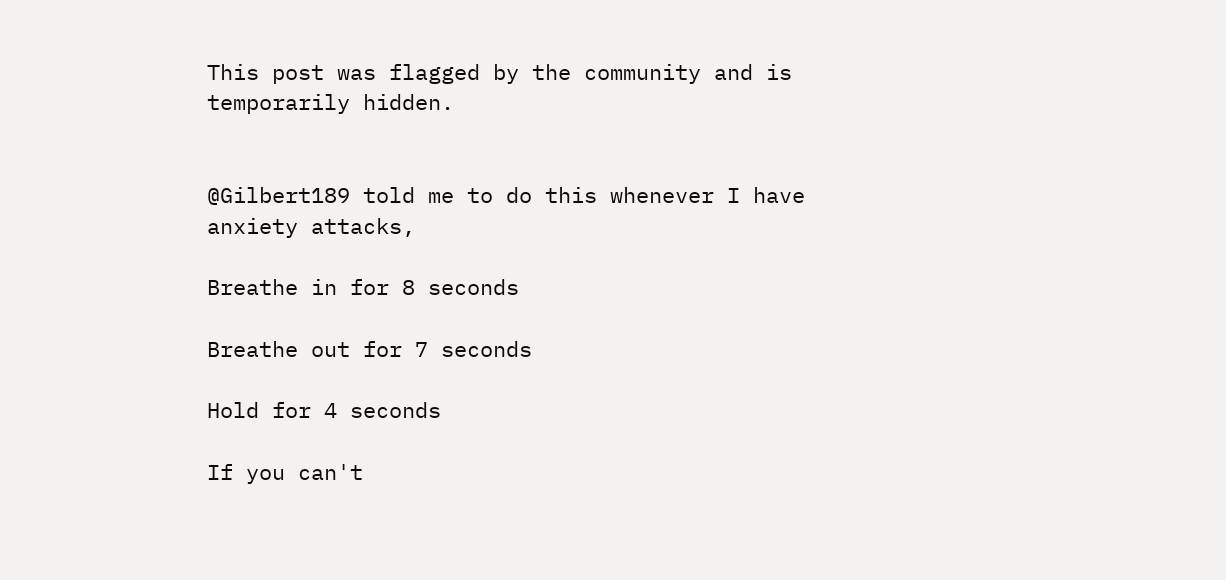This post was flagged by the community and is temporarily hidden.


@Gilbert189 told me to do this whenever I have anxiety attacks,

Breathe in for 8 seconds

Breathe out for 7 seconds

Hold for 4 seconds

If you can't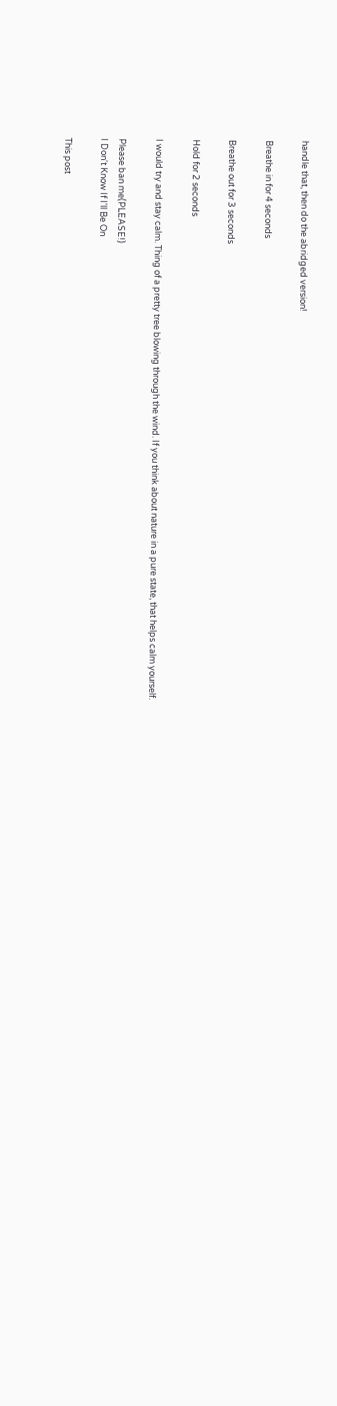handle that, then do the abridged version!

Breathe in for 4 seconds

Breathe out for 3 seconds

Hold for 2 seconds

I would try and stay calm. Thing of a pretty tree blowing through the wind. If you think about nature in a pure state, that helps calm yourself.

Please ban me(PLEASE!)
I Don't Know If I'll Be On

This post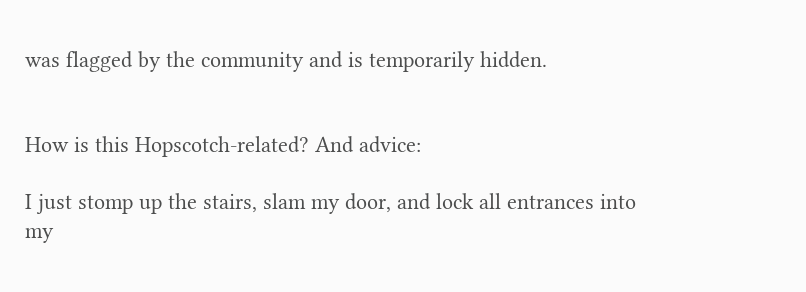was flagged by the community and is temporarily hidden.


How is this Hopscotch-related? And advice:

I just stomp up the stairs, slam my door, and lock all entrances into my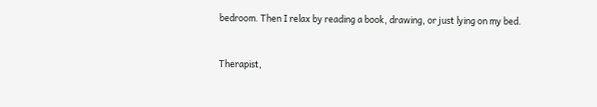bedroom. Then I relax by reading a book, drawing, or just lying on my bed.


Therapist,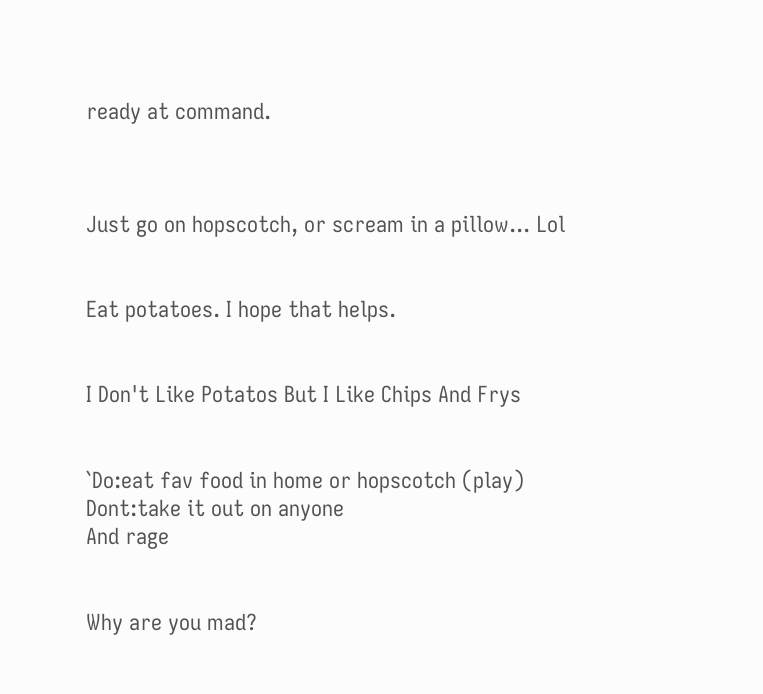ready at command.



Just go on hopscotch, or scream in a pillow... Lol


Eat potatoes. I hope that helps.


I Don't Like Potatos But I Like Chips And Frys


`Do:eat fav food in home or hopscotch (play)
Dont:take it out on anyone
And rage


Why are you mad?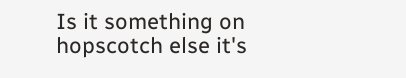Is it something on hopscotch else it's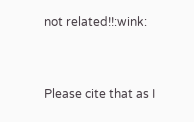not related!!:wink:


Please cite that as I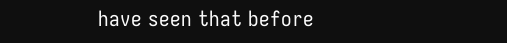have seen that before